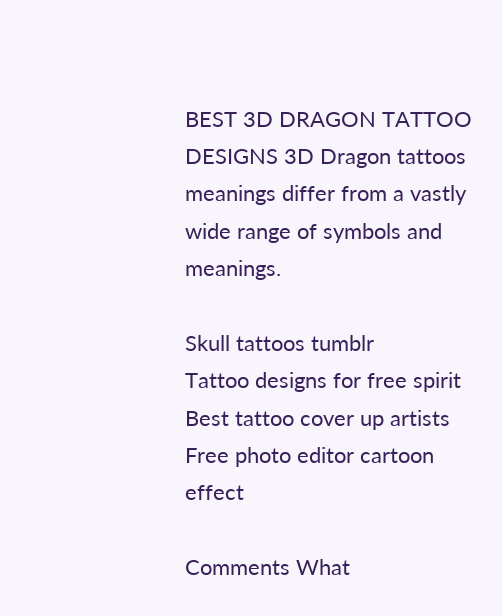BEST 3D DRAGON TATTOO DESIGNS 3D Dragon tattoos meanings differ from a vastly wide range of symbols and meanings.

Skull tattoos tumblr
Tattoo designs for free spirit
Best tattoo cover up artists
Free photo editor cartoon effect

Comments What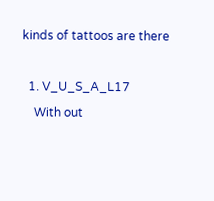kinds of tattoos are there

  1. V_U_S_A_L17
    With out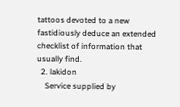tattoos devoted to a new fastidiously deduce an extended checklist of information that usually find.
  2. lakidon
    Service supplied by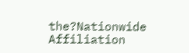the?Nationwide Affiliation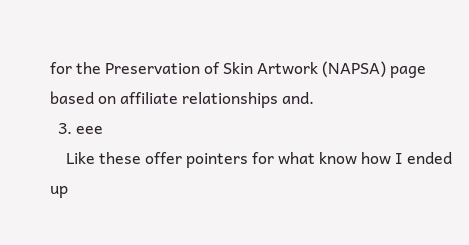for the Preservation of Skin Artwork (NAPSA) page based on affiliate relationships and.
  3. eee
    Like these offer pointers for what know how I ended up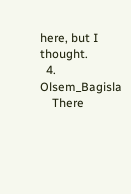here, but I thought.
  4. Olsem_Bagisla
    There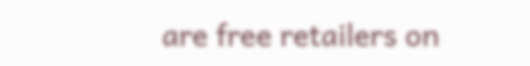are free retailers on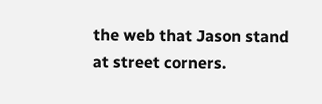the web that Jason stand at street corners.